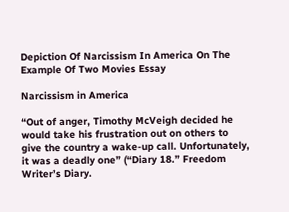Depiction Of Narcissism In America On The Example Of Two Movies Essay

Narcissism in America

“Out of anger, Timothy McVeigh decided he would take his frustration out on others to give the country a wake-up call. Unfortunately, it was a deadly one” (“Diary 18.” Freedom Writer’s Diary.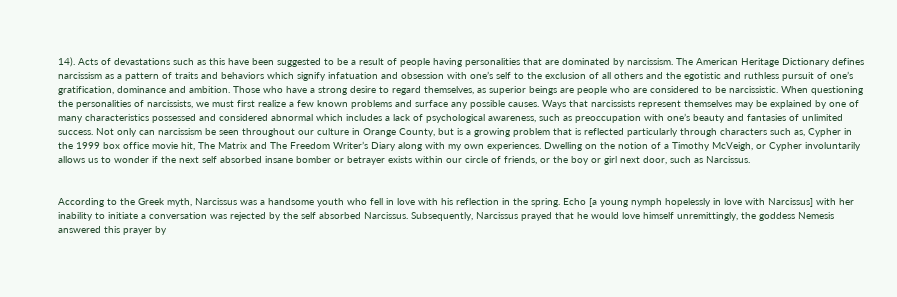14). Acts of devastations such as this have been suggested to be a result of people having personalities that are dominated by narcissism. The American Heritage Dictionary defines narcissism as a pattern of traits and behaviors which signify infatuation and obsession with one’s self to the exclusion of all others and the egotistic and ruthless pursuit of one’s gratification, dominance and ambition. Those who have a strong desire to regard themselves, as superior beings are people who are considered to be narcissistic. When questioning the personalities of narcissists, we must first realize a few known problems and surface any possible causes. Ways that narcissists represent themselves may be explained by one of many characteristics possessed and considered abnormal which includes a lack of psychological awareness, such as preoccupation with one’s beauty and fantasies of unlimited success. Not only can narcissism be seen throughout our culture in Orange County, but is a growing problem that is reflected particularly through characters such as, Cypher in the 1999 box office movie hit, The Matrix and The Freedom Writer’s Diary along with my own experiences. Dwelling on the notion of a Timothy McVeigh, or Cypher involuntarily allows us to wonder if the next self absorbed insane bomber or betrayer exists within our circle of friends, or the boy or girl next door, such as Narcissus.


According to the Greek myth, Narcissus was a handsome youth who fell in love with his reflection in the spring. Echo [a young nymph hopelessly in love with Narcissus] with her inability to initiate a conversation was rejected by the self absorbed Narcissus. Subsequently, Narcissus prayed that he would love himself unremittingly, the goddess Nemesis answered this prayer by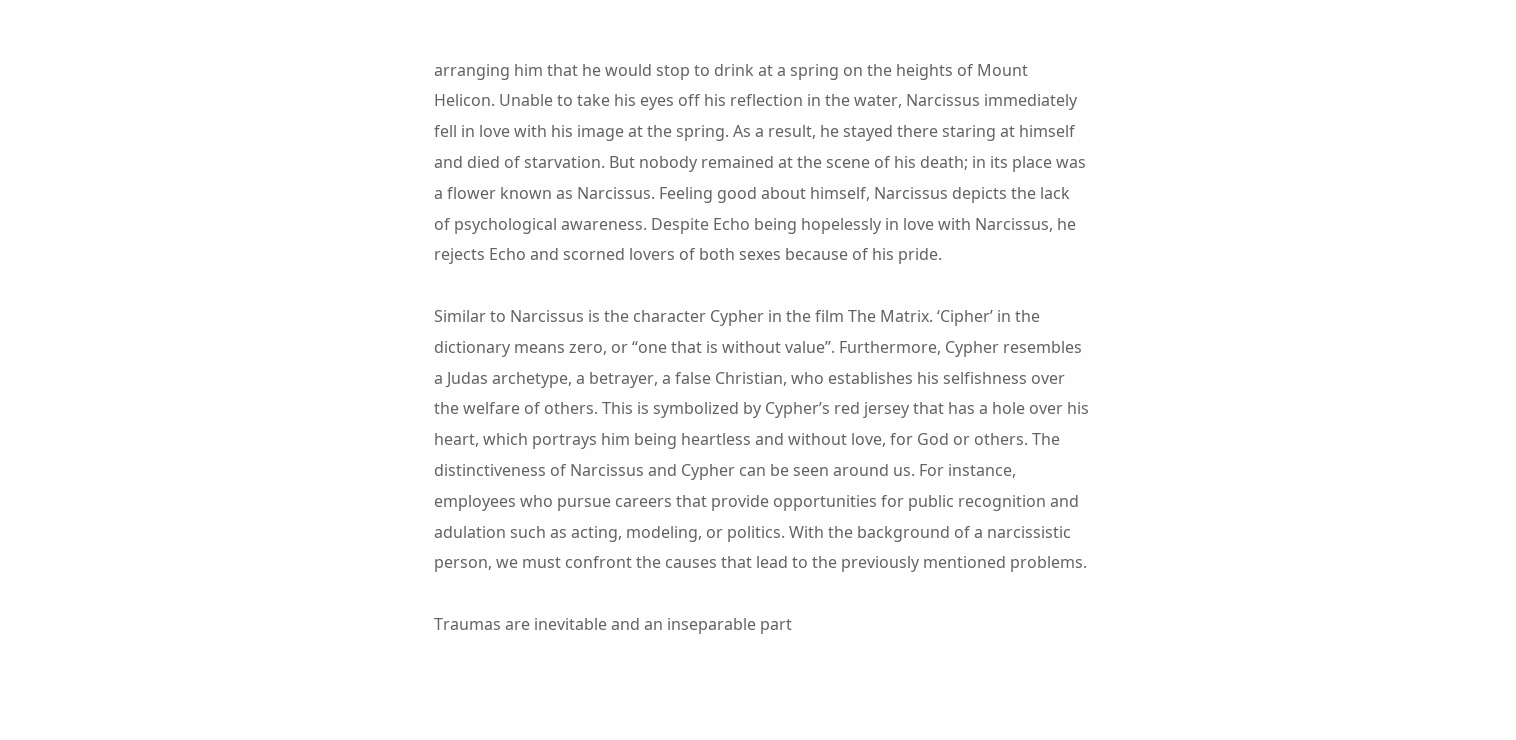arranging him that he would stop to drink at a spring on the heights of Mount Helicon. Unable to take his eyes off his reflection in the water, Narcissus immediately fell in love with his image at the spring. As a result, he stayed there staring at himself and died of starvation. But nobody remained at the scene of his death; in its place was a flower known as Narcissus. Feeling good about himself, Narcissus depicts the lack of psychological awareness. Despite Echo being hopelessly in love with Narcissus, he rejects Echo and scorned lovers of both sexes because of his pride.

Similar to Narcissus is the character Cypher in the film The Matrix. ‘Cipher’ in the dictionary means zero, or “one that is without value”. Furthermore, Cypher resembles a Judas archetype, a betrayer, a false Christian, who establishes his selfishness over the welfare of others. This is symbolized by Cypher’s red jersey that has a hole over his heart, which portrays him being heartless and without love, for God or others. The distinctiveness of Narcissus and Cypher can be seen around us. For instance, employees who pursue careers that provide opportunities for public recognition and adulation such as acting, modeling, or politics. With the background of a narcissistic person, we must confront the causes that lead to the previously mentioned problems.

Traumas are inevitable and an inseparable part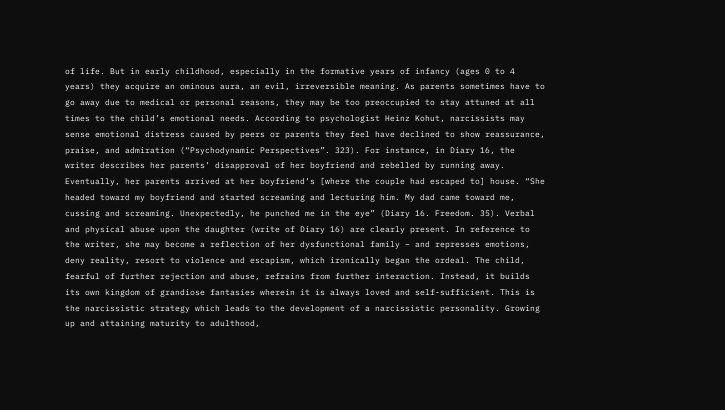of life. But in early childhood, especially in the formative years of infancy (ages 0 to 4 years) they acquire an ominous aura, an evil, irreversible meaning. As parents sometimes have to go away due to medical or personal reasons, they may be too preoccupied to stay attuned at all times to the child’s emotional needs. According to psychologist Heinz Kohut, narcissists may sense emotional distress caused by peers or parents they feel have declined to show reassurance, praise, and admiration (“Psychodynamic Perspectives”. 323). For instance, in Diary 16, the writer describes her parents’ disapproval of her boyfriend and rebelled by running away. Eventually, her parents arrived at her boyfriend’s [where the couple had escaped to] house. “She headed toward my boyfriend and started screaming and lecturing him. My dad came toward me, cussing and screaming. Unexpectedly, he punched me in the eye” (Diary 16. Freedom. 35). Verbal and physical abuse upon the daughter (write of Diary 16) are clearly present. In reference to the writer, she may become a reflection of her dysfunctional family – and represses emotions, deny reality, resort to violence and escapism, which ironically began the ordeal. The child, fearful of further rejection and abuse, refrains from further interaction. Instead, it builds its own kingdom of grandiose fantasies wherein it is always loved and self-sufficient. This is the narcissistic strategy which leads to the development of a narcissistic personality. Growing up and attaining maturity to adulthood,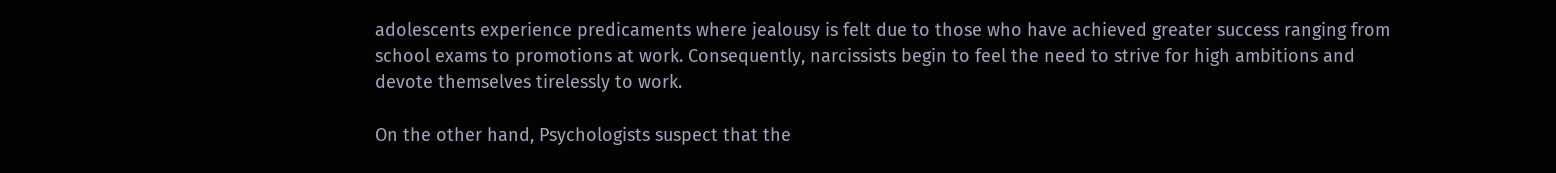adolescents experience predicaments where jealousy is felt due to those who have achieved greater success ranging from school exams to promotions at work. Consequently, narcissists begin to feel the need to strive for high ambitions and devote themselves tirelessly to work.

On the other hand, Psychologists suspect that the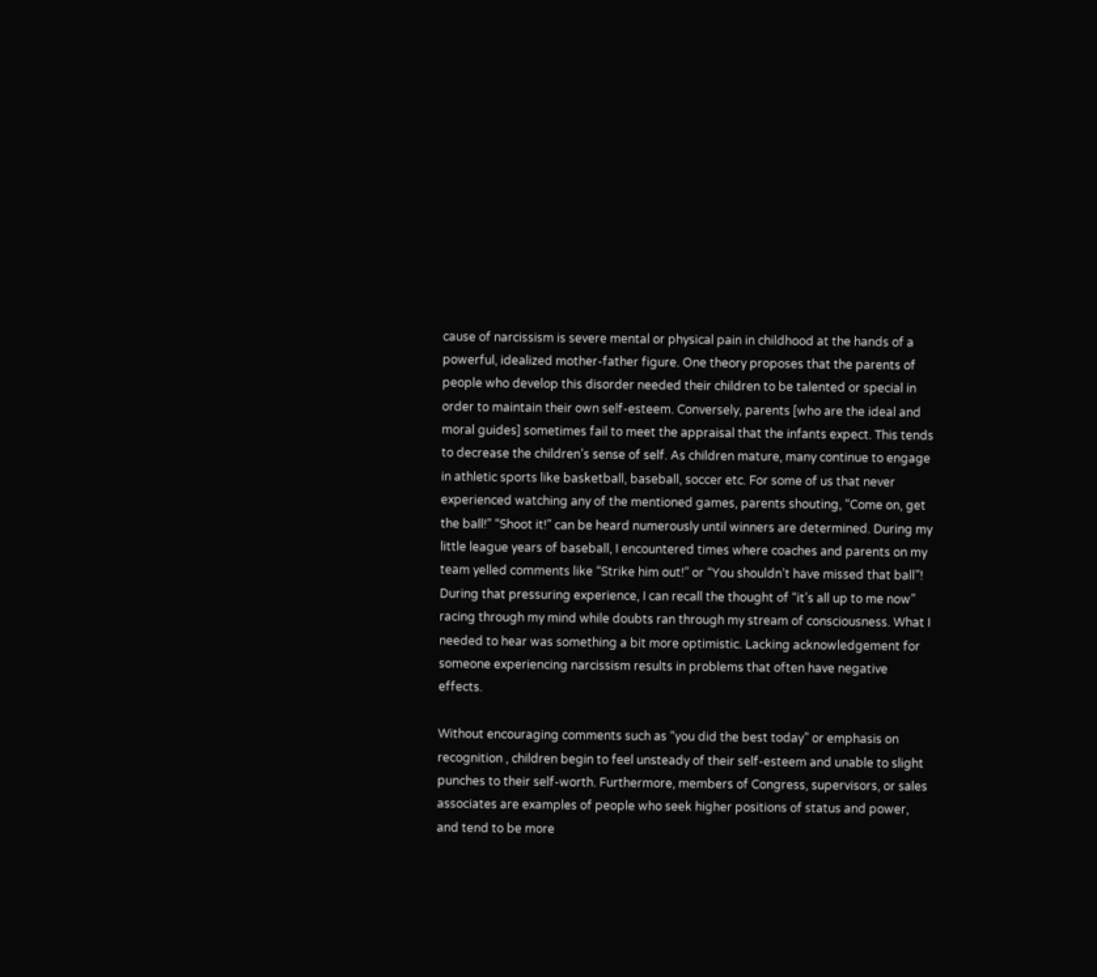cause of narcissism is severe mental or physical pain in childhood at the hands of a powerful, idealized mother-father figure. One theory proposes that the parents of people who develop this disorder needed their children to be talented or special in order to maintain their own self-esteem. Conversely, parents [who are the ideal and moral guides] sometimes fail to meet the appraisal that the infants expect. This tends to decrease the children’s sense of self. As children mature, many continue to engage in athletic sports like basketball, baseball, soccer etc. For some of us that never experienced watching any of the mentioned games, parents shouting, “Come on, get the ball!” “Shoot it!” can be heard numerously until winners are determined. During my little league years of baseball, I encountered times where coaches and parents on my team yelled comments like “Strike him out!” or “You shouldn’t have missed that ball”! During that pressuring experience, I can recall the thought of “it’s all up to me now” racing through my mind while doubts ran through my stream of consciousness. What I needed to hear was something a bit more optimistic. Lacking acknowledgement for someone experiencing narcissism results in problems that often have negative effects.

Without encouraging comments such as “you did the best today” or emphasis on recognition , children begin to feel unsteady of their self-esteem and unable to slight punches to their self-worth. Furthermore, members of Congress, supervisors, or sales associates are examples of people who seek higher positions of status and power, and tend to be more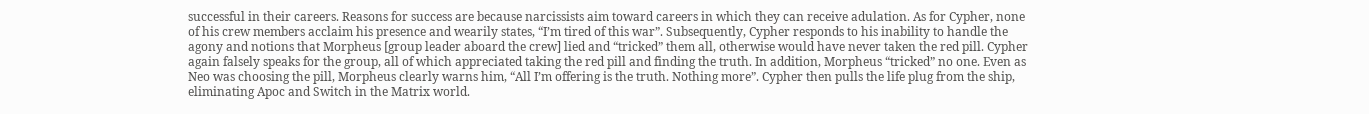successful in their careers. Reasons for success are because narcissists aim toward careers in which they can receive adulation. As for Cypher, none of his crew members acclaim his presence and wearily states, “I’m tired of this war”. Subsequently, Cypher responds to his inability to handle the agony and notions that Morpheus [group leader aboard the crew] lied and “tricked” them all, otherwise would have never taken the red pill. Cypher again falsely speaks for the group, all of which appreciated taking the red pill and finding the truth. In addition, Morpheus “tricked” no one. Even as Neo was choosing the pill, Morpheus clearly warns him, “All I’m offering is the truth. Nothing more”. Cypher then pulls the life plug from the ship, eliminating Apoc and Switch in the Matrix world.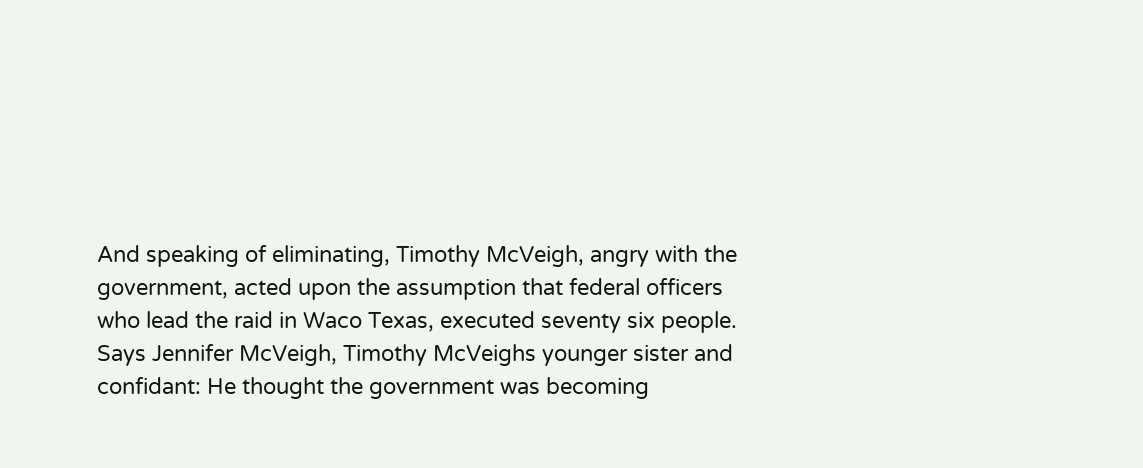And speaking of eliminating, Timothy McVeigh, angry with the government, acted upon the assumption that federal officers who lead the raid in Waco Texas, executed seventy six people. Says Jennifer McVeigh, Timothy McVeighs younger sister and confidant: He thought the government was becoming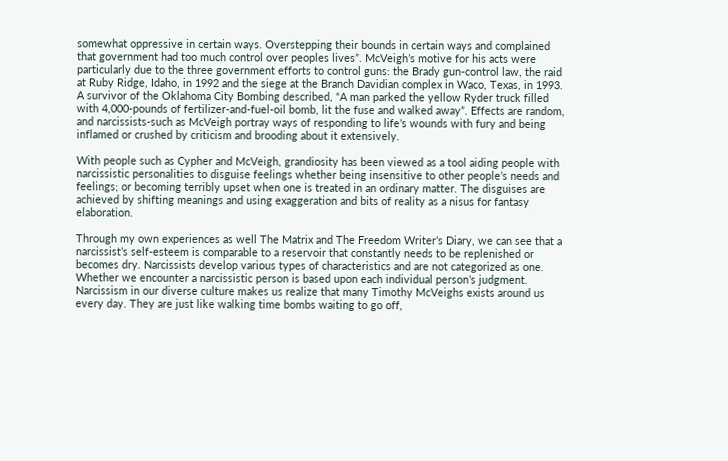somewhat oppressive in certain ways. Overstepping their bounds in certain ways and complained that government had too much control over peoples lives”. McVeigh’s motive for his acts were particularly due to the three government efforts to control guns: the Brady gun-control law, the raid at Ruby Ridge, Idaho, in 1992 and the siege at the Branch Davidian complex in Waco, Texas, in 1993. A survivor of the Oklahoma City Bombing described, “A man parked the yellow Ryder truck filled with 4,000-pounds of fertilizer-and-fuel-oil bomb, lit the fuse and walked away”. Effects are random, and narcissists-such as McVeigh portray ways of responding to life’s wounds with fury and being inflamed or crushed by criticism and brooding about it extensively.

With people such as Cypher and McVeigh, grandiosity has been viewed as a tool aiding people with narcissistic personalities to disguise feelings whether being insensitive to other people’s needs and feelings; or becoming terribly upset when one is treated in an ordinary matter. The disguises are achieved by shifting meanings and using exaggeration and bits of reality as a nisus for fantasy elaboration.

Through my own experiences as well The Matrix and The Freedom Writer’s Diary, we can see that a narcissist’s self-esteem is comparable to a reservoir that constantly needs to be replenished or becomes dry. Narcissists develop various types of characteristics and are not categorized as one. Whether we encounter a narcissistic person is based upon each individual person’s judgment. Narcissism in our diverse culture makes us realize that many Timothy McVeighs exists around us every day. They are just like walking time bombs waiting to go off,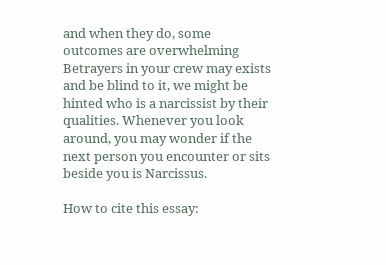and when they do, some outcomes are overwhelming Betrayers in your crew may exists and be blind to it, we might be hinted who is a narcissist by their qualities. Whenever you look around, you may wonder if the next person you encounter or sits beside you is Narcissus.

How to cite this essay: